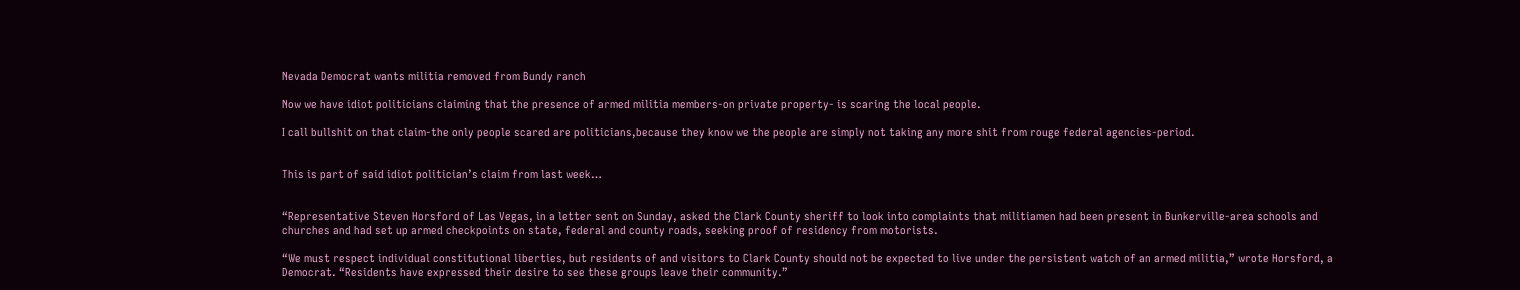Nevada Democrat wants militia removed from Bundy ranch

Now we have idiot politicians claiming that the presence of armed militia members-on private property- is scaring the local people.

I call bullshit on that claim-the only people scared are politicians,because they know we the people are simply not taking any more shit from rouge federal agencies-period.


This is part of said idiot politician’s claim from last week…


“Representative Steven Horsford of Las Vegas, in a letter sent on Sunday, asked the Clark County sheriff to look into complaints that militiamen had been present in Bunkerville-area schools and churches and had set up armed checkpoints on state, federal and county roads, seeking proof of residency from motorists.

“We must respect individual constitutional liberties, but residents of and visitors to Clark County should not be expected to live under the persistent watch of an armed militia,” wrote Horsford, a Democrat. “Residents have expressed their desire to see these groups leave their community.”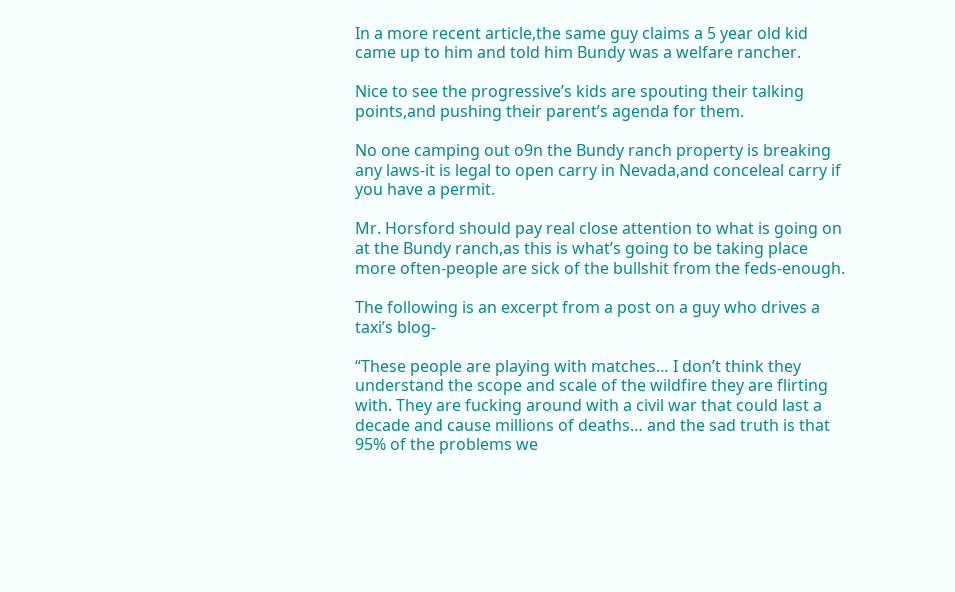In a more recent article,the same guy claims a 5 year old kid came up to him and told him Bundy was a welfare rancher.

Nice to see the progressive’s kids are spouting their talking points,and pushing their parent’s agenda for them.

No one camping out o9n the Bundy ranch property is breaking any laws-it is legal to open carry in Nevada,and conceleal carry if you have a permit.

Mr. Horsford should pay real close attention to what is going on at the Bundy ranch,as this is what’s going to be taking place more often-people are sick of the bullshit from the feds-enough.

The following is an excerpt from a post on a guy who drives a taxi’s blog-

“These people are playing with matches… I don’t think they understand the scope and scale of the wildfire they are flirting with. They are fucking around with a civil war that could last a decade and cause millions of deaths… and the sad truth is that 95% of the problems we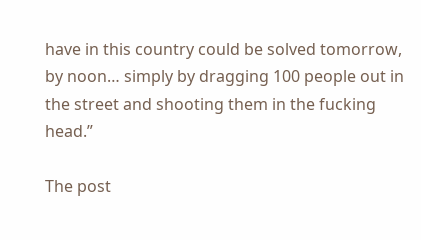have in this country could be solved tomorrow, by noon… simply by dragging 100 people out in the street and shooting them in the fucking head.”

The post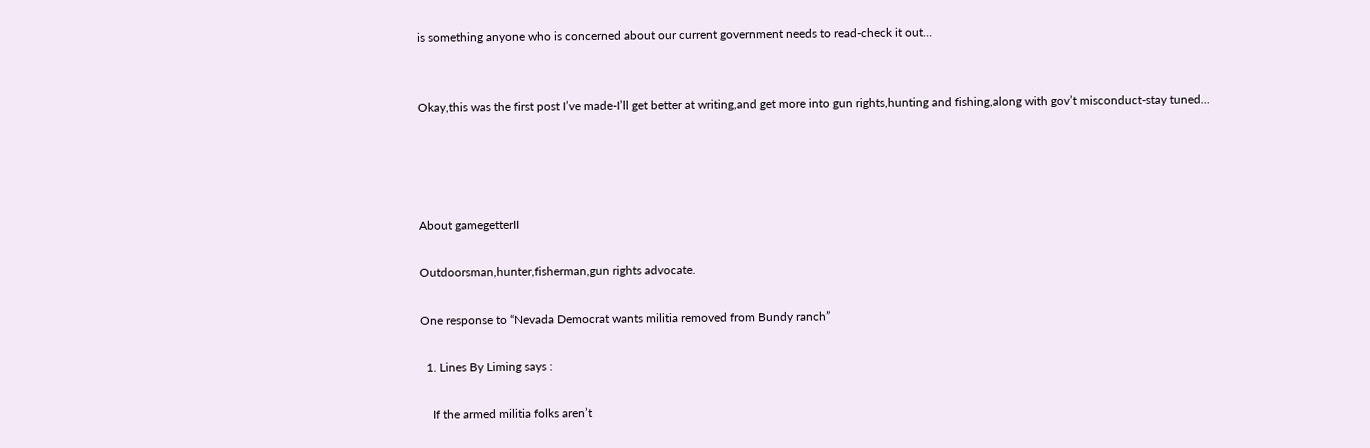is something anyone who is concerned about our current government needs to read-check it out…


Okay,this was the first post I’ve made-I’ll get better at writing,and get more into gun rights,hunting and fishing,along with gov’t misconduct-stay tuned…




About gamegetterII

Outdoorsman,hunter,fisherman,gun rights advocate.

One response to “Nevada Democrat wants militia removed from Bundy ranch”

  1. Lines By Liming says :

    If the armed militia folks aren’t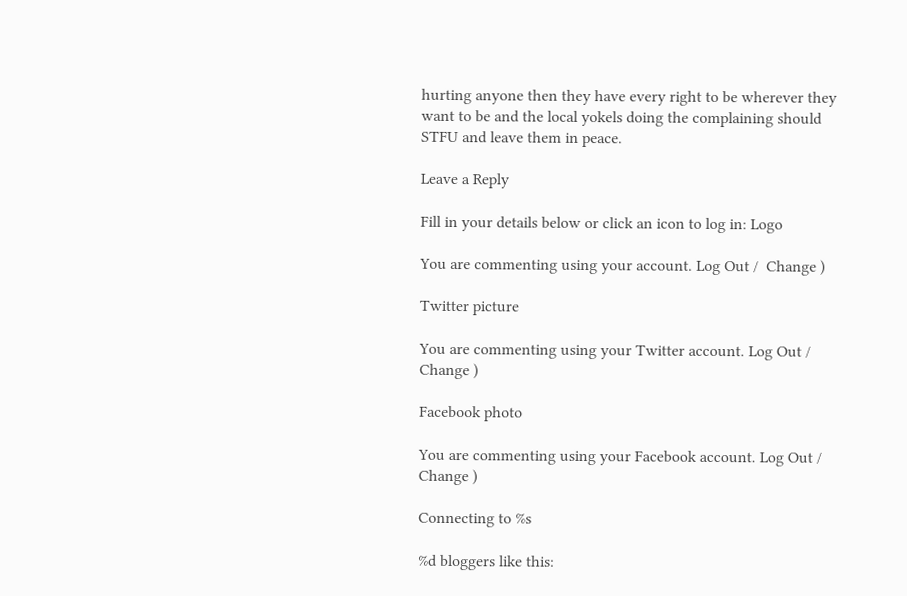hurting anyone then they have every right to be wherever they want to be and the local yokels doing the complaining should STFU and leave them in peace.

Leave a Reply

Fill in your details below or click an icon to log in: Logo

You are commenting using your account. Log Out /  Change )

Twitter picture

You are commenting using your Twitter account. Log Out /  Change )

Facebook photo

You are commenting using your Facebook account. Log Out /  Change )

Connecting to %s

%d bloggers like this: